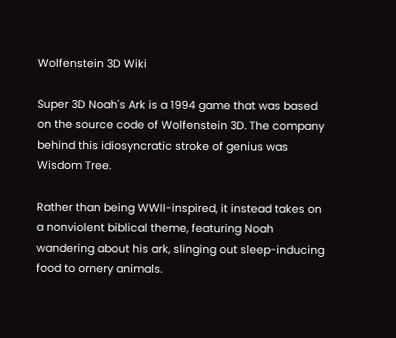Wolfenstein 3D Wiki

Super 3D Noah's Ark is a 1994 game that was based on the source code of Wolfenstein 3D. The company behind this idiosyncratic stroke of genius was Wisdom Tree.

Rather than being WWII-inspired, it instead takes on a nonviolent biblical theme, featuring Noah wandering about his ark, slinging out sleep-inducing food to ornery animals.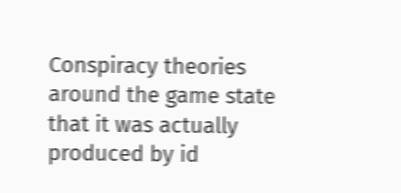Conspiracy theories around the game state that it was actually produced by id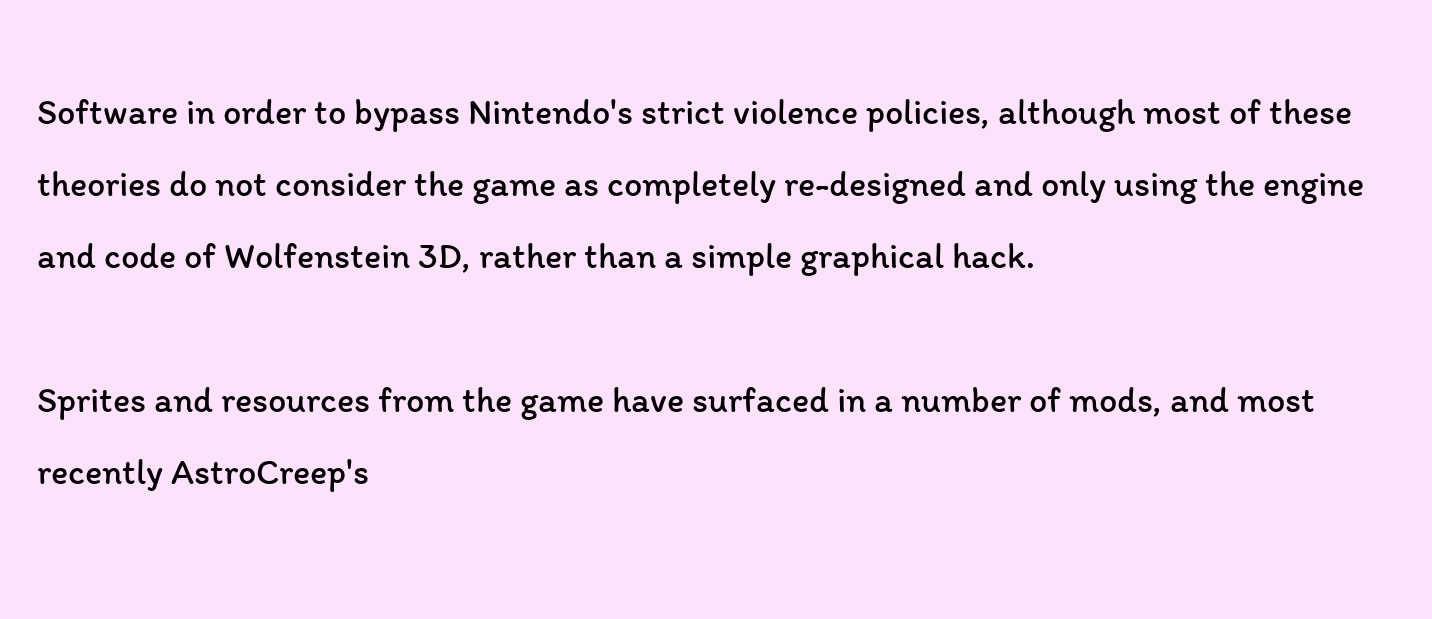Software in order to bypass Nintendo's strict violence policies, although most of these theories do not consider the game as completely re-designed and only using the engine and code of Wolfenstein 3D, rather than a simple graphical hack.

Sprites and resources from the game have surfaced in a number of mods, and most recently AstroCreep's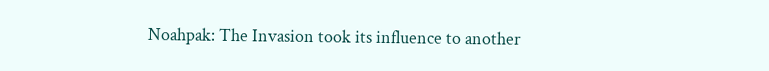Noahpak: The Invasion took its influence to another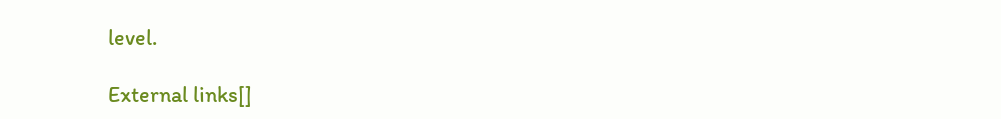level.

External links[]